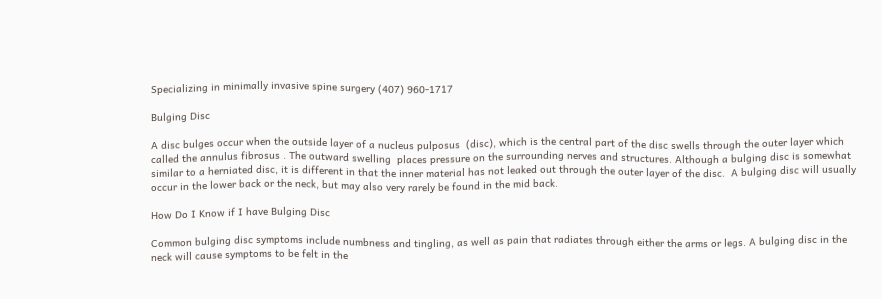Specializing in minimally invasive spine surgery (407) 960-1717

Bulging Disc

A disc bulges occur when the outside layer of a nucleus pulposus  (disc), which is the central part of the disc swells through the outer layer which called the annulus fibrosus . The outward swelling  places pressure on the surrounding nerves and structures. Although a bulging disc is somewhat similar to a herniated disc, it is different in that the inner material has not leaked out through the outer layer of the disc.  A bulging disc will usually occur in the lower back or the neck, but may also very rarely be found in the mid back.

How Do I Know if I have Bulging Disc

Common bulging disc symptoms include numbness and tingling, as well as pain that radiates through either the arms or legs. A bulging disc in the neck will cause symptoms to be felt in the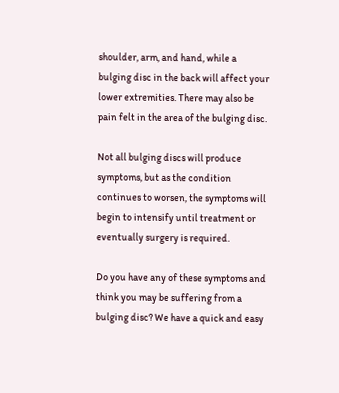shoulder, arm, and hand, while a bulging disc in the back will affect your lower extremities. There may also be pain felt in the area of the bulging disc.

Not all bulging discs will produce symptoms, but as the condition continues to worsen, the symptoms will begin to intensify until treatment or eventually surgery is required.

Do you have any of these symptoms and think you may be suffering from a bulging disc? We have a quick and easy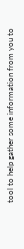tool to help gather some information from you to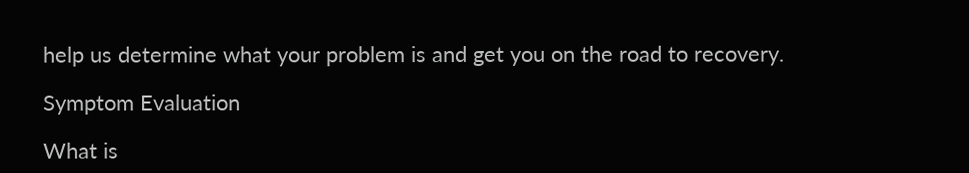help us determine what your problem is and get you on the road to recovery.

Symptom Evaluation

What is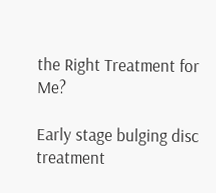the Right Treatment for Me?

Early stage bulging disc treatment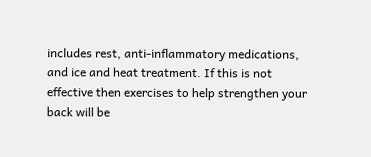includes rest, anti-inflammatory medications, and ice and heat treatment. If this is not effective then exercises to help strengthen your back will be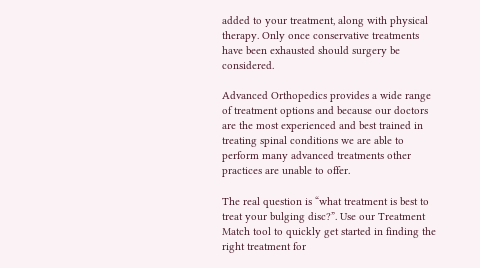added to your treatment, along with physical therapy. Only once conservative treatments have been exhausted should surgery be considered.

Advanced Orthopedics provides a wide range of treatment options and because our doctors are the most experienced and best trained in treating spinal conditions we are able to perform many advanced treatments other practices are unable to offer.

The real question is “what treatment is best to treat your bulging disc?”. Use our Treatment Match tool to quickly get started in finding the right treatment for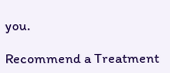you.

Recommend a Treatment